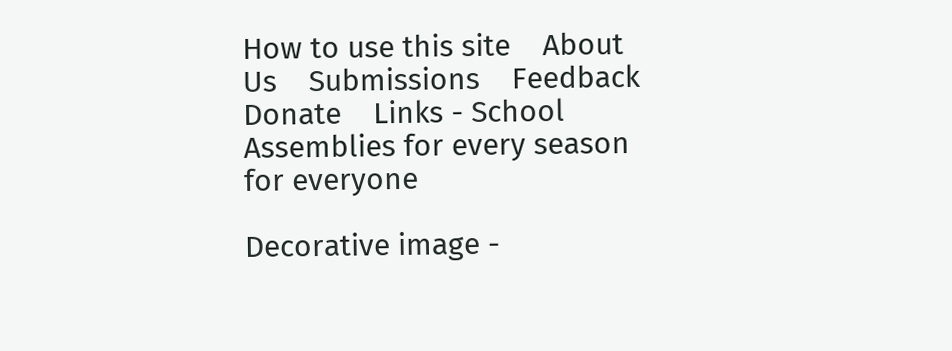How to use this site    About Us    Submissions    Feedback    Donate    Links - School Assemblies for every season for everyone

Decorative image -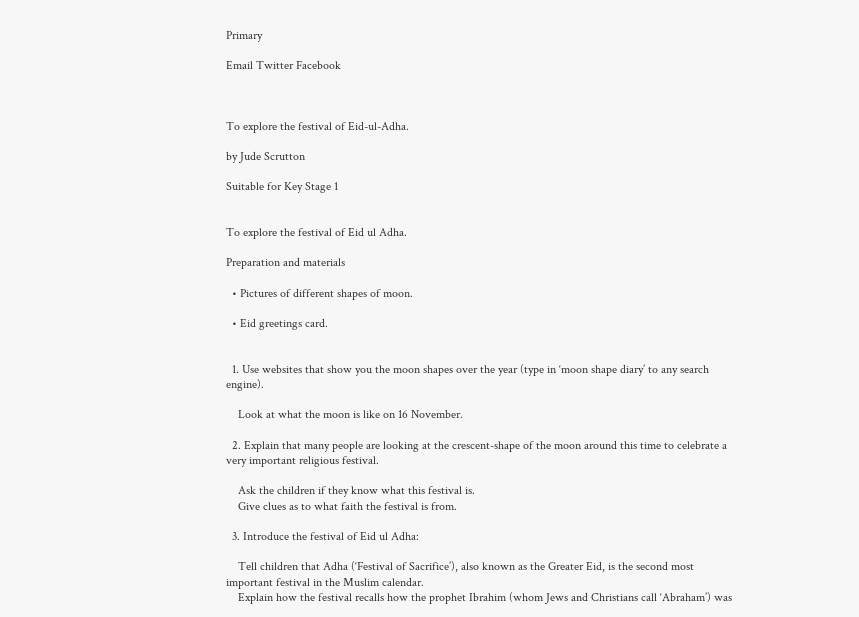Primary

Email Twitter Facebook



To explore the festival of Eid-ul-Adha.

by Jude Scrutton

Suitable for Key Stage 1


To explore the festival of Eid ul Adha.

Preparation and materials

  • Pictures of different shapes of moon.

  • Eid greetings card.


  1. Use websites that show you the moon shapes over the year (type in ‘moon shape diary’ to any search engine).

    Look at what the moon is like on 16 November.

  2. Explain that many people are looking at the crescent-shape of the moon around this time to celebrate a very important religious festival.

    Ask the children if they know what this festival is.
    Give clues as to what faith the festival is from.

  3. Introduce the festival of Eid ul Adha:

    Tell children that Adha (‘Festival of Sacrifice’), also known as the Greater Eid, is the second most important festival in the Muslim calendar.
    Explain how the festival recalls how the prophet Ibrahim (whom Jews and Christians call ‘Abraham’) was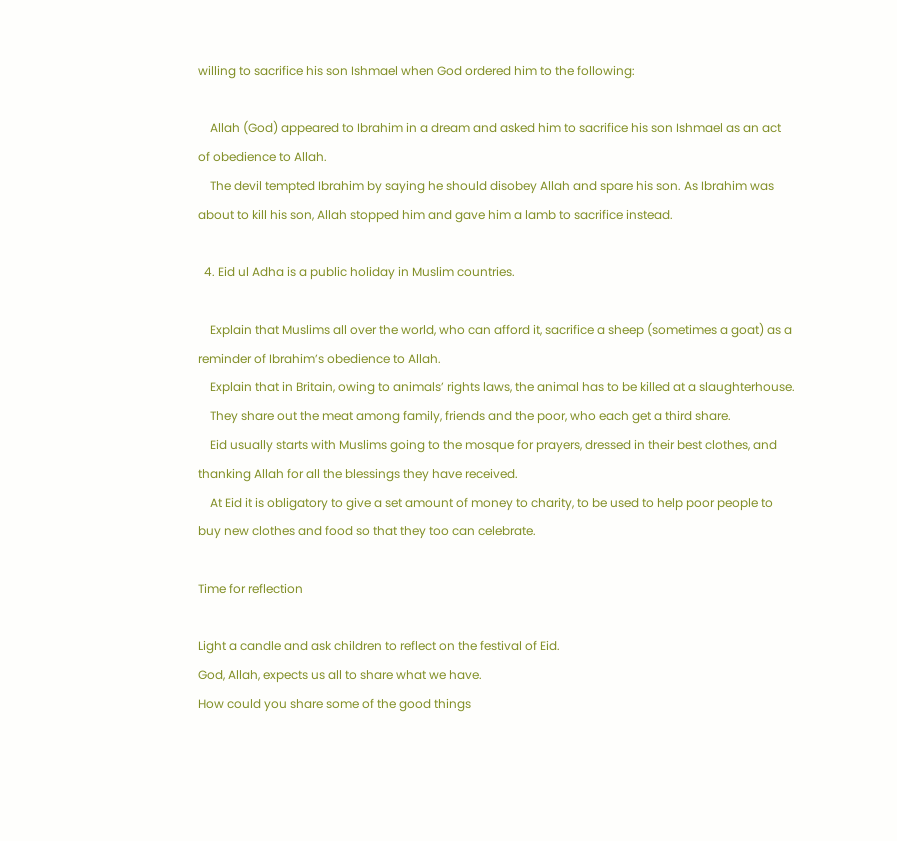willing to sacrifice his son Ishmael when God ordered him to the following:

    Allah (God) appeared to Ibrahim in a dream and asked him to sacrifice his son Ishmael as an act of obedience to Allah.
    The devil tempted Ibrahim by saying he should disobey Allah and spare his son. As Ibrahim was about to kill his son, Allah stopped him and gave him a lamb to sacrifice instead.

  4. Eid ul Adha is a public holiday in Muslim countries.

    Explain that Muslims all over the world, who can afford it, sacrifice a sheep (sometimes a goat) as a reminder of Ibrahim’s obedience to Allah.
    Explain that in Britain, owing to animals’ rights laws, the animal has to be killed at a slaughterhouse.
    They share out the meat among family, friends and the poor, who each get a third share.
    Eid usually starts with Muslims going to the mosque for prayers, dressed in their best clothes, and thanking Allah for all the blessings they have received.
    At Eid it is obligatory to give a set amount of money to charity, to be used to help poor people to buy new clothes and food so that they too can celebrate.

Time for reflection

Light a candle and ask children to reflect on the festival of Eid.
God, Allah, expects us all to share what we have.
How could you share some of the good things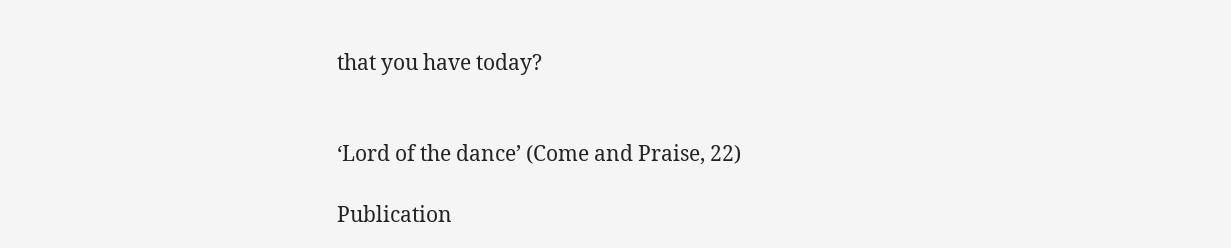that you have today?


‘Lord of the dance’ (Come and Praise, 22)

Publication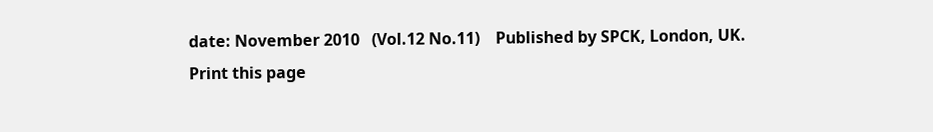date: November 2010   (Vol.12 No.11)    Published by SPCK, London, UK.
Print this page